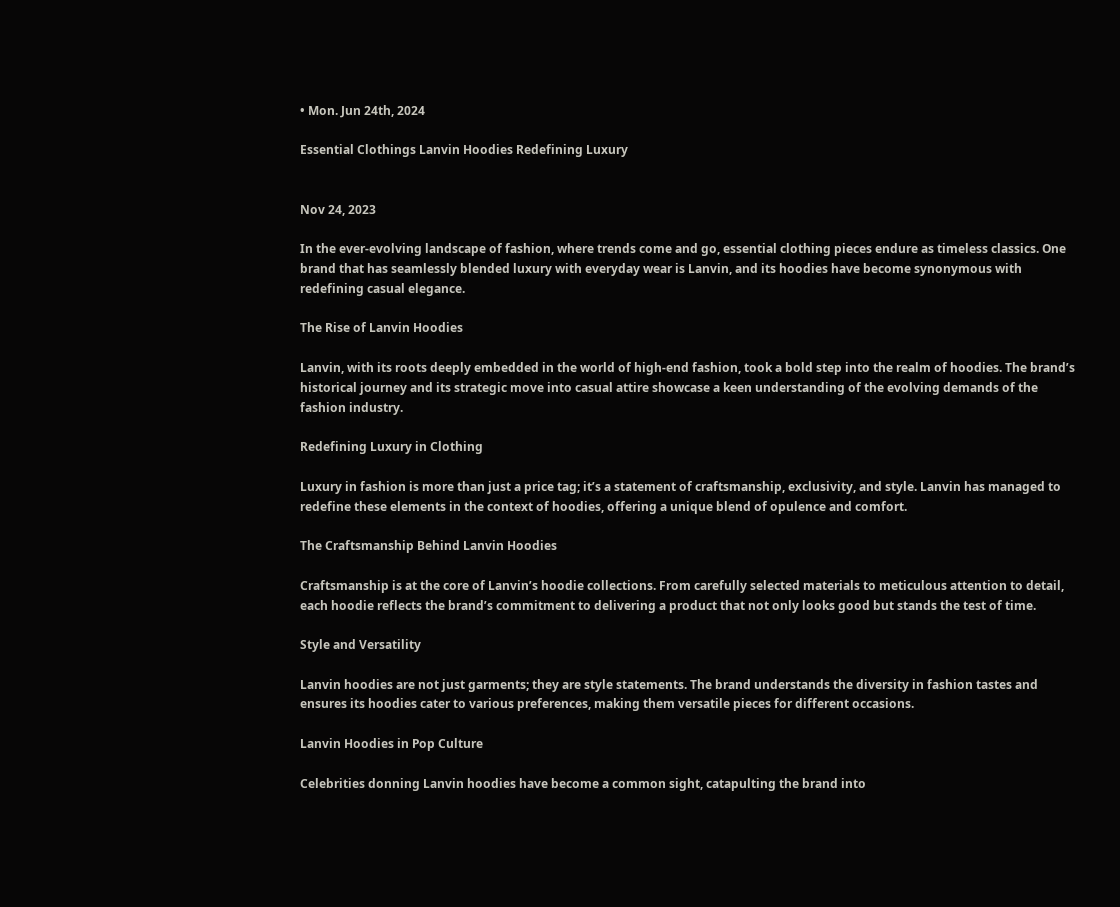• Mon. Jun 24th, 2024

Essential Clothings Lanvin Hoodies Redefining Luxury


Nov 24, 2023

In the ever-evolving landscape of fashion, where trends come and go, essential clothing pieces endure as timeless classics. One brand that has seamlessly blended luxury with everyday wear is Lanvin, and its hoodies have become synonymous with redefining casual elegance.

The Rise of Lanvin Hoodies

Lanvin, with its roots deeply embedded in the world of high-end fashion, took a bold step into the realm of hoodies. The brand’s historical journey and its strategic move into casual attire showcase a keen understanding of the evolving demands of the fashion industry.

Redefining Luxury in Clothing

Luxury in fashion is more than just a price tag; it’s a statement of craftsmanship, exclusivity, and style. Lanvin has managed to redefine these elements in the context of hoodies, offering a unique blend of opulence and comfort.

The Craftsmanship Behind Lanvin Hoodies

Craftsmanship is at the core of Lanvin’s hoodie collections. From carefully selected materials to meticulous attention to detail, each hoodie reflects the brand’s commitment to delivering a product that not only looks good but stands the test of time.

Style and Versatility

Lanvin hoodies are not just garments; they are style statements. The brand understands the diversity in fashion tastes and ensures its hoodies cater to various preferences, making them versatile pieces for different occasions.

Lanvin Hoodies in Pop Culture

Celebrities donning Lanvin hoodies have become a common sight, catapulting the brand into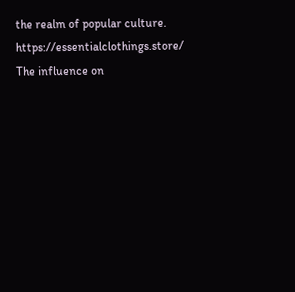the realm of popular culture. https://essentialclothings.store/ The influence on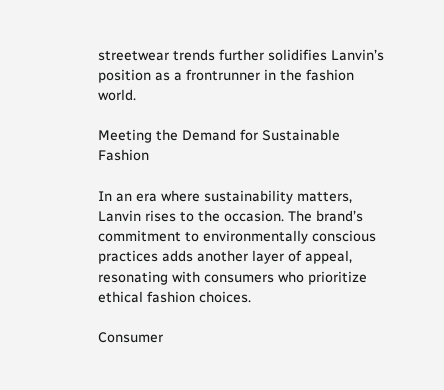streetwear trends further solidifies Lanvin’s position as a frontrunner in the fashion world.

Meeting the Demand for Sustainable Fashion

In an era where sustainability matters, Lanvin rises to the occasion. The brand’s commitment to environmentally conscious practices adds another layer of appeal, resonating with consumers who prioritize ethical fashion choices.

Consumer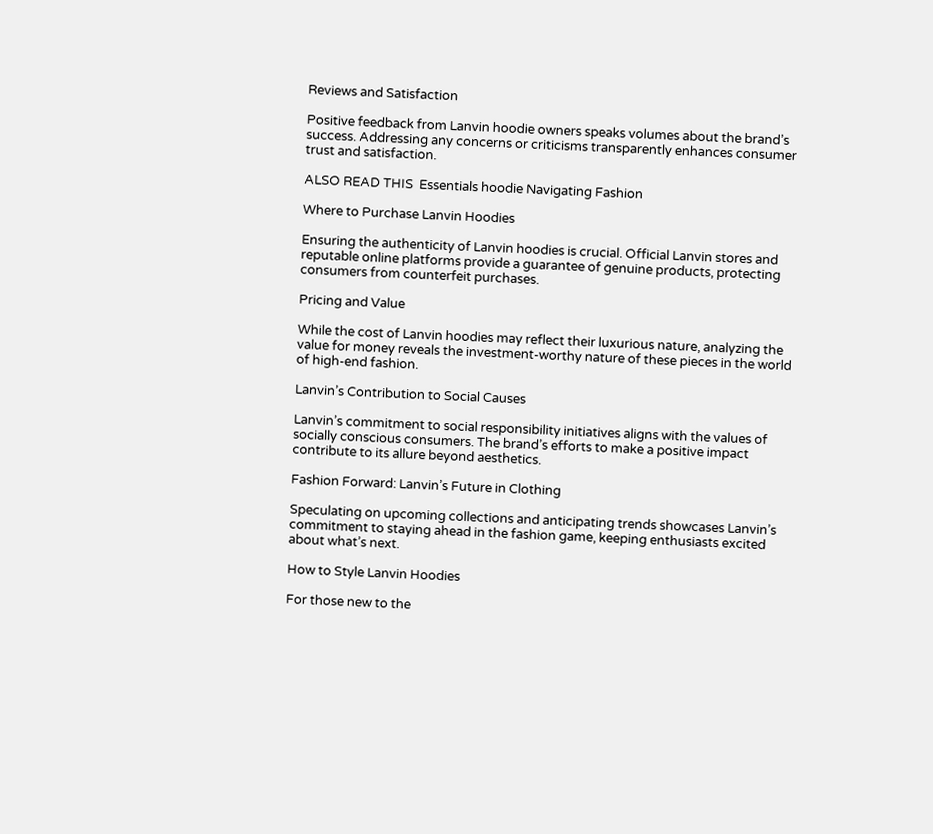Reviews and Satisfaction

Positive feedback from Lanvin hoodie owners speaks volumes about the brand’s success. Addressing any concerns or criticisms transparently enhances consumer trust and satisfaction.

ALSO READ THIS  Essentials hoodie Navigating Fashion

Where to Purchase Lanvin Hoodies

Ensuring the authenticity of Lanvin hoodies is crucial. Official Lanvin stores and reputable online platforms provide a guarantee of genuine products, protecting consumers from counterfeit purchases.

Pricing and Value

While the cost of Lanvin hoodies may reflect their luxurious nature, analyzing the value for money reveals the investment-worthy nature of these pieces in the world of high-end fashion.

Lanvin’s Contribution to Social Causes

Lanvin’s commitment to social responsibility initiatives aligns with the values of socially conscious consumers. The brand’s efforts to make a positive impact contribute to its allure beyond aesthetics.

Fashion Forward: Lanvin’s Future in Clothing

Speculating on upcoming collections and anticipating trends showcases Lanvin’s commitment to staying ahead in the fashion game, keeping enthusiasts excited about what’s next.

How to Style Lanvin Hoodies

For those new to the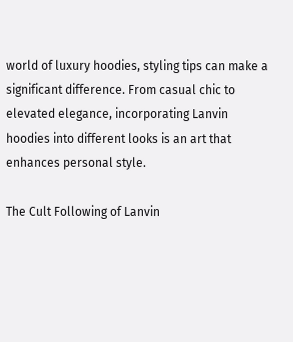world of luxury hoodies, styling tips can make a significant difference. From casual chic to elevated elegance, incorporating Lanvin hoodies into different looks is an art that enhances personal style.

The Cult Following of Lanvin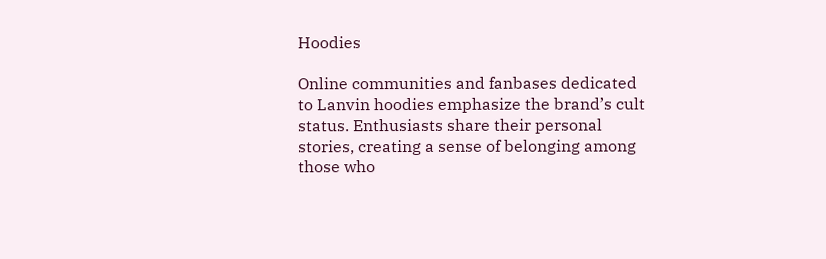Hoodies

Online communities and fanbases dedicated to Lanvin hoodies emphasize the brand’s cult status. Enthusiasts share their personal stories, creating a sense of belonging among those who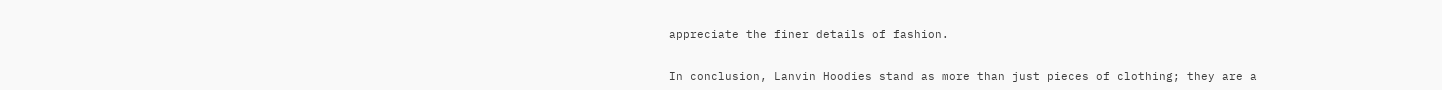appreciate the finer details of fashion.


In conclusion, Lanvin Hoodies stand as more than just pieces of clothing; they are a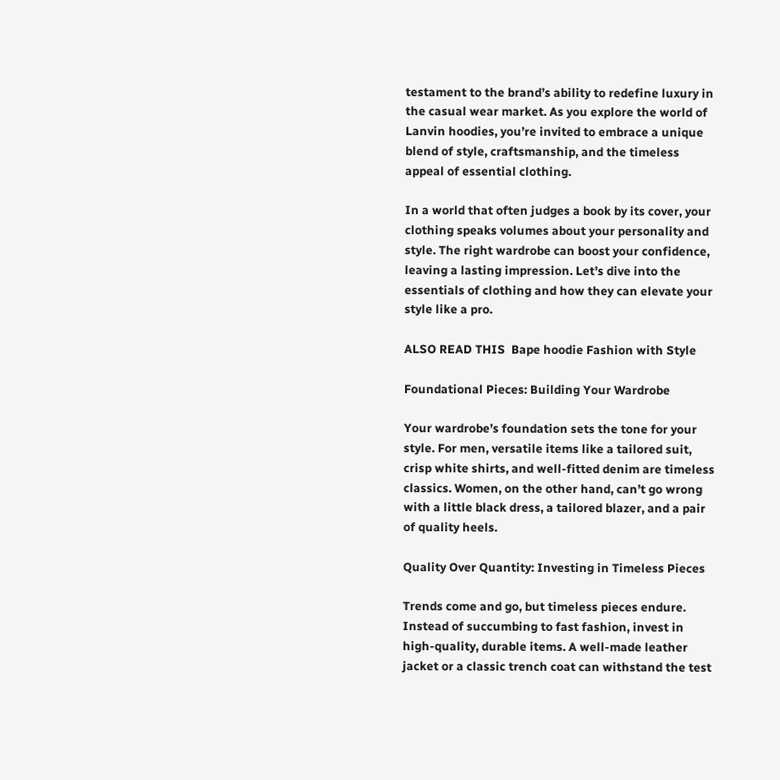testament to the brand’s ability to redefine luxury in the casual wear market. As you explore the world of Lanvin hoodies, you’re invited to embrace a unique blend of style, craftsmanship, and the timeless appeal of essential clothing.

In a world that often judges a book by its cover, your clothing speaks volumes about your personality and style. The right wardrobe can boost your confidence, leaving a lasting impression. Let’s dive into the essentials of clothing and how they can elevate your style like a pro.

ALSO READ THIS  Bape hoodie Fashion with Style

Foundational Pieces: Building Your Wardrobe

Your wardrobe’s foundation sets the tone for your style. For men, versatile items like a tailored suit, crisp white shirts, and well-fitted denim are timeless classics. Women, on the other hand, can’t go wrong with a little black dress, a tailored blazer, and a pair of quality heels.

Quality Over Quantity: Investing in Timeless Pieces

Trends come and go, but timeless pieces endure. Instead of succumbing to fast fashion, invest in high-quality, durable items. A well-made leather jacket or a classic trench coat can withstand the test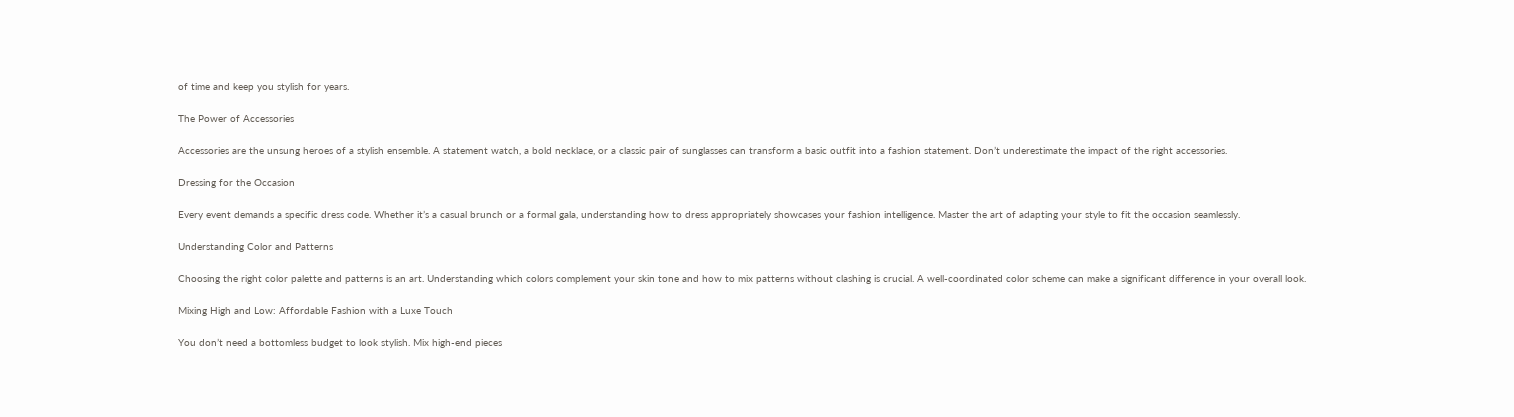of time and keep you stylish for years.

The Power of Accessories

Accessories are the unsung heroes of a stylish ensemble. A statement watch, a bold necklace, or a classic pair of sunglasses can transform a basic outfit into a fashion statement. Don’t underestimate the impact of the right accessories.

Dressing for the Occasion

Every event demands a specific dress code. Whether it’s a casual brunch or a formal gala, understanding how to dress appropriately showcases your fashion intelligence. Master the art of adapting your style to fit the occasion seamlessly.

Understanding Color and Patterns

Choosing the right color palette and patterns is an art. Understanding which colors complement your skin tone and how to mix patterns without clashing is crucial. A well-coordinated color scheme can make a significant difference in your overall look.

Mixing High and Low: Affordable Fashion with a Luxe Touch

You don’t need a bottomless budget to look stylish. Mix high-end pieces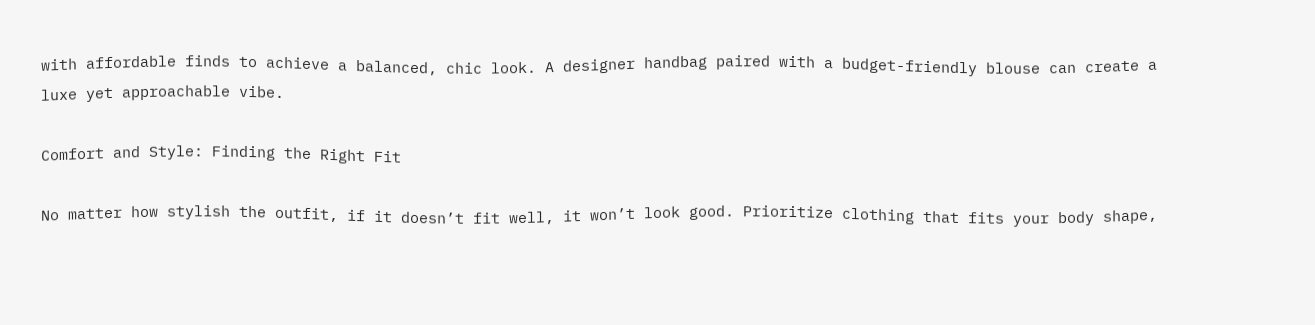with affordable finds to achieve a balanced, chic look. A designer handbag paired with a budget-friendly blouse can create a luxe yet approachable vibe.

Comfort and Style: Finding the Right Fit

No matter how stylish the outfit, if it doesn’t fit well, it won’t look good. Prioritize clothing that fits your body shape,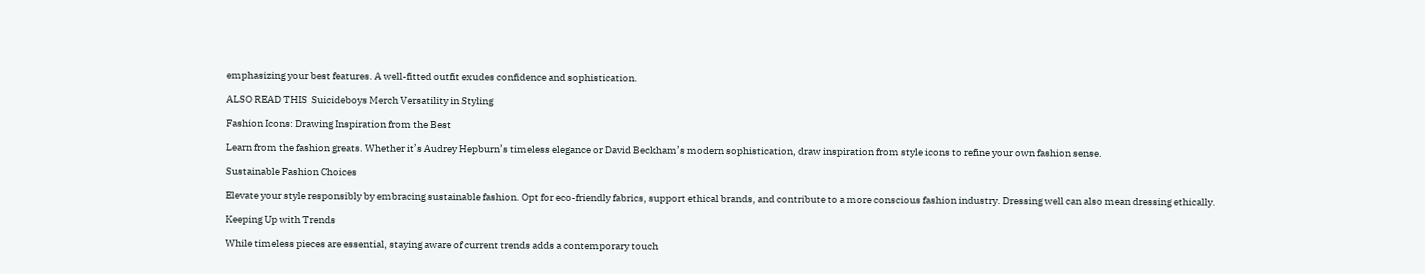emphasizing your best features. A well-fitted outfit exudes confidence and sophistication.

ALSO READ THIS  Suicideboys Merch Versatility in Styling

Fashion Icons: Drawing Inspiration from the Best

Learn from the fashion greats. Whether it’s Audrey Hepburn’s timeless elegance or David Beckham’s modern sophistication, draw inspiration from style icons to refine your own fashion sense.

Sustainable Fashion Choices

Elevate your style responsibly by embracing sustainable fashion. Opt for eco-friendly fabrics, support ethical brands, and contribute to a more conscious fashion industry. Dressing well can also mean dressing ethically.

Keeping Up with Trends

While timeless pieces are essential, staying aware of current trends adds a contemporary touch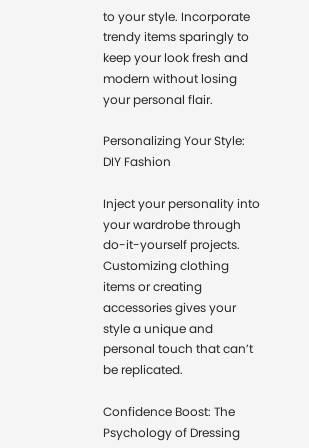to your style. Incorporate trendy items sparingly to keep your look fresh and modern without losing your personal flair.

Personalizing Your Style: DIY Fashion

Inject your personality into your wardrobe through do-it-yourself projects. Customizing clothing items or creating accessories gives your style a unique and personal touch that can’t be replicated.

Confidence Boost: The Psychology of Dressing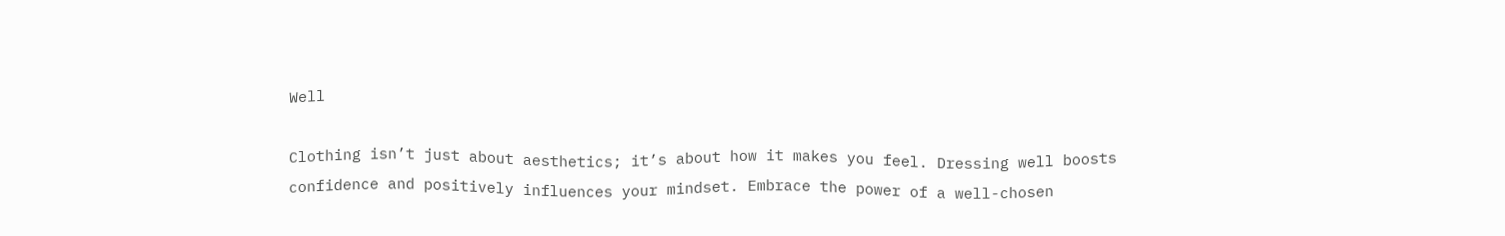Well

Clothing isn’t just about aesthetics; it’s about how it makes you feel. Dressing well boosts confidence and positively influences your mindset. Embrace the power of a well-chosen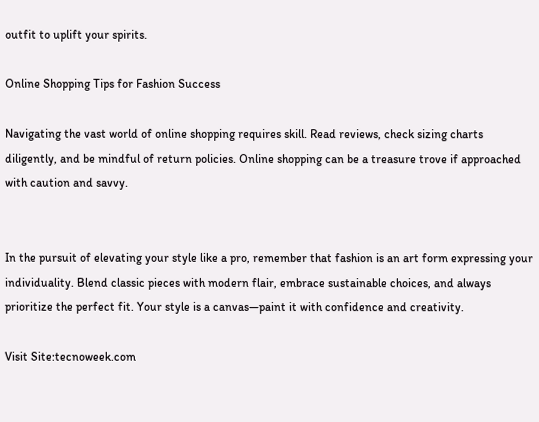outfit to uplift your spirits.

Online Shopping Tips for Fashion Success

Navigating the vast world of online shopping requires skill. Read reviews, check sizing charts diligently, and be mindful of return policies. Online shopping can be a treasure trove if approached with caution and savvy.


In the pursuit of elevating your style like a pro, remember that fashion is an art form expressing your individuality. Blend classic pieces with modern flair, embrace sustainable choices, and always prioritize the perfect fit. Your style is a canvas—paint it with confidence and creativity.

Visit Site:tecnoweek.com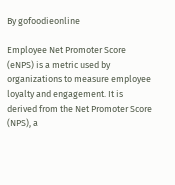By gofoodieonline

Employee Net Promoter Score (eNPS) is a metric used by organizations to measure employee loyalty and engagement. It is derived from the Net Promoter Score (NPS), a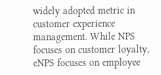widely adopted metric in customer experience management. While NPS focuses on customer loyalty, eNPS focuses on employee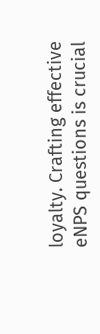loyalty. Crafting effective eNPS questions is crucial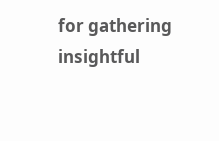for gathering insightful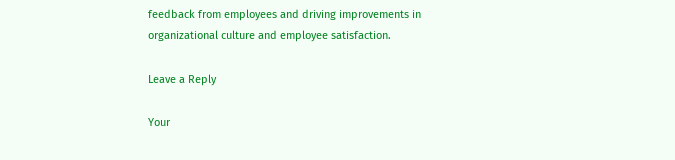feedback from employees and driving improvements in organizational culture and employee satisfaction.

Leave a Reply

Your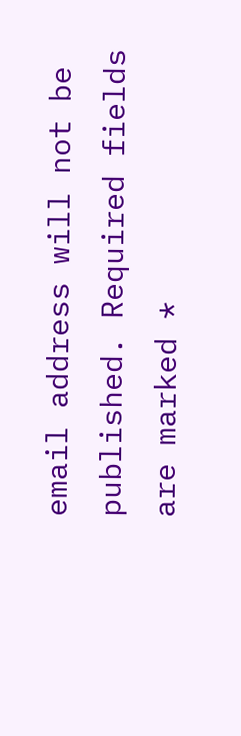email address will not be published. Required fields are marked *